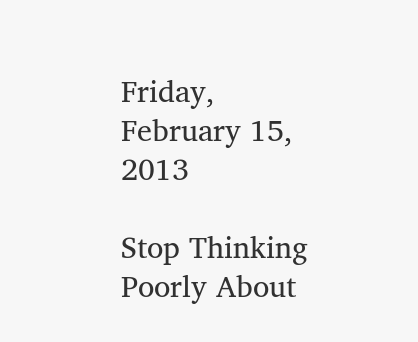Friday, February 15, 2013

Stop Thinking Poorly About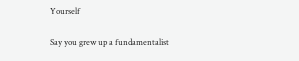Yourself

Say you grew up a fundamentalist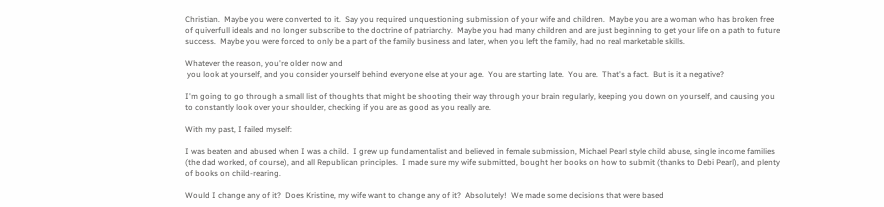Christian.  Maybe you were converted to it.  Say you required unquestioning submission of your wife and children.  Maybe you are a woman who has broken free of quiverfull ideals and no longer subscribe to the doctrine of patriarchy.  Maybe you had many children and are just beginning to get your life on a path to future success.  Maybe you were forced to only be a part of the family business and later, when you left the family, had no real marketable skills.

Whatever the reason, you're older now and
 you look at yourself, and you consider yourself behind everyone else at your age.  You are starting late.  You are.  That's a fact.  But is it a negative?

I'm going to go through a small list of thoughts that might be shooting their way through your brain regularly, keeping you down on yourself, and causing you to constantly look over your shoulder, checking if you are as good as you really are.

With my past, I failed myself:

I was beaten and abused when I was a child.  I grew up fundamentalist and believed in female submission, Michael Pearl style child abuse, single income families (the dad worked, of course), and all Republican principles.  I made sure my wife submitted, bought her books on how to submit (thanks to Debi Pearl), and plenty of books on child-rearing.

Would I change any of it?  Does Kristine, my wife want to change any of it?  Absolutely!  We made some decisions that were based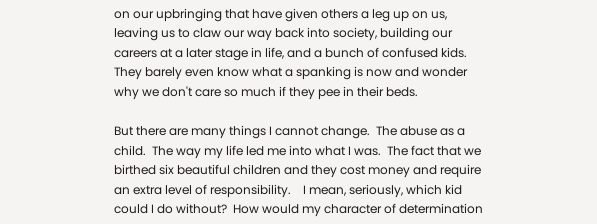on our upbringing that have given others a leg up on us, leaving us to claw our way back into society, building our careers at a later stage in life, and a bunch of confused kids.  They barely even know what a spanking is now and wonder why we don't care so much if they pee in their beds.

But there are many things I cannot change.  The abuse as a child.  The way my life led me into what I was.  The fact that we birthed six beautiful children and they cost money and require an extra level of responsibility.    I mean, seriously, which kid could I do without?  How would my character of determination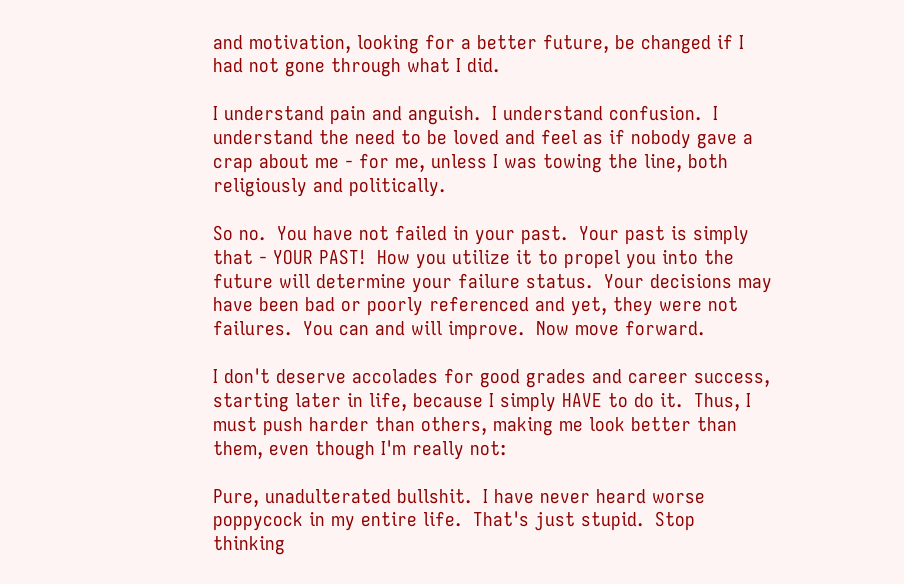and motivation, looking for a better future, be changed if I had not gone through what I did.

I understand pain and anguish.  I understand confusion.  I understand the need to be loved and feel as if nobody gave a crap about me - for me, unless I was towing the line, both religiously and politically.

So no.  You have not failed in your past.  Your past is simply that - YOUR PAST!  How you utilize it to propel you into the future will determine your failure status.  Your decisions may have been bad or poorly referenced and yet, they were not failures.  You can and will improve.  Now move forward.

I don't deserve accolades for good grades and career success, starting later in life, because I simply HAVE to do it.  Thus, I must push harder than others, making me look better than them, even though I'm really not:

Pure, unadulterated bullshit.  I have never heard worse poppycock in my entire life.  That's just stupid.  Stop thinking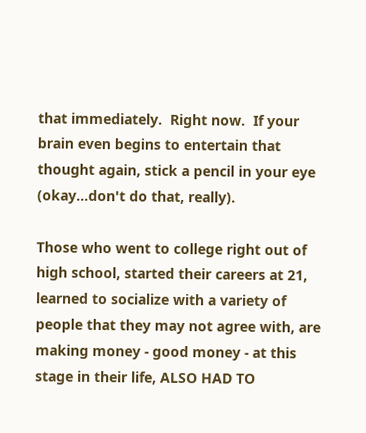that immediately.  Right now.  If your brain even begins to entertain that thought again, stick a pencil in your eye (okay...don't do that, really).

Those who went to college right out of high school, started their careers at 21, learned to socialize with a variety of people that they may not agree with, are making money - good money - at this stage in their life, ALSO HAD TO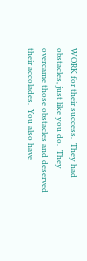WORK for their success.  They had obstacles, just like you do.  They overcame those obstacles and deserved their accolades.  You also have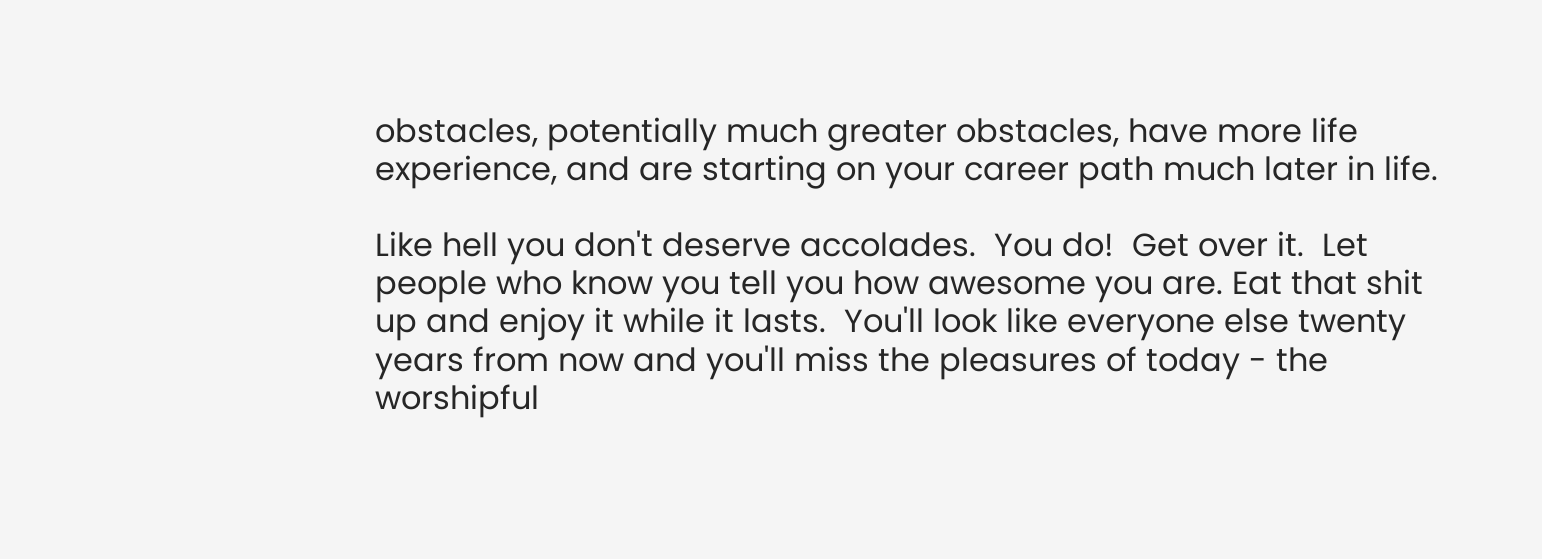obstacles, potentially much greater obstacles, have more life experience, and are starting on your career path much later in life.

Like hell you don't deserve accolades.  You do!  Get over it.  Let people who know you tell you how awesome you are. Eat that shit up and enjoy it while it lasts.  You'll look like everyone else twenty years from now and you'll miss the pleasures of today - the worshipful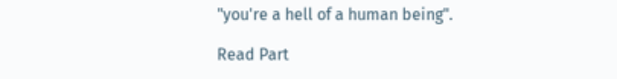"you're a hell of a human being".

Read Part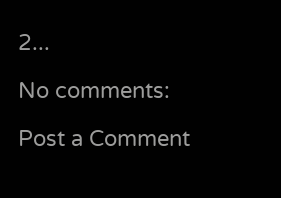2...

No comments:

Post a Comment